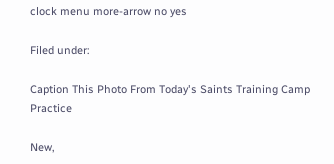clock menu more-arrow no yes

Filed under:

Caption This Photo From Today's Saints Training Camp Practice

New,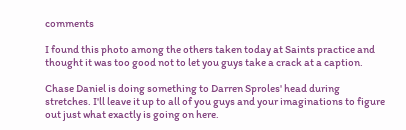comments

I found this photo among the others taken today at Saints practice and thought it was too good not to let you guys take a crack at a caption.

Chase Daniel is doing something to Darren Sproles' head during stretches. I'll leave it up to all of you guys and your imaginations to figure out just what exactly is going on here.